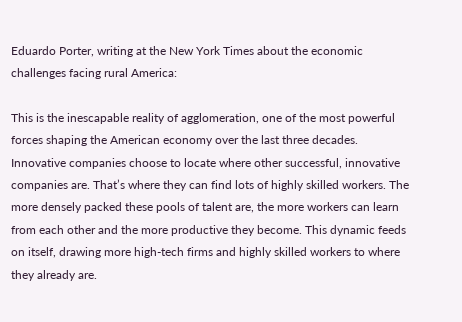Eduardo Porter, writing at the New York Times about the economic challenges facing rural America:

This is the inescapable reality of agglomeration, one of the most powerful forces shaping the American economy over the last three decades. Innovative companies choose to locate where other successful, innovative companies are. That’s where they can find lots of highly skilled workers. The more densely packed these pools of talent are, the more workers can learn from each other and the more productive they become. This dynamic feeds on itself, drawing more high-tech firms and highly skilled workers to where they already are.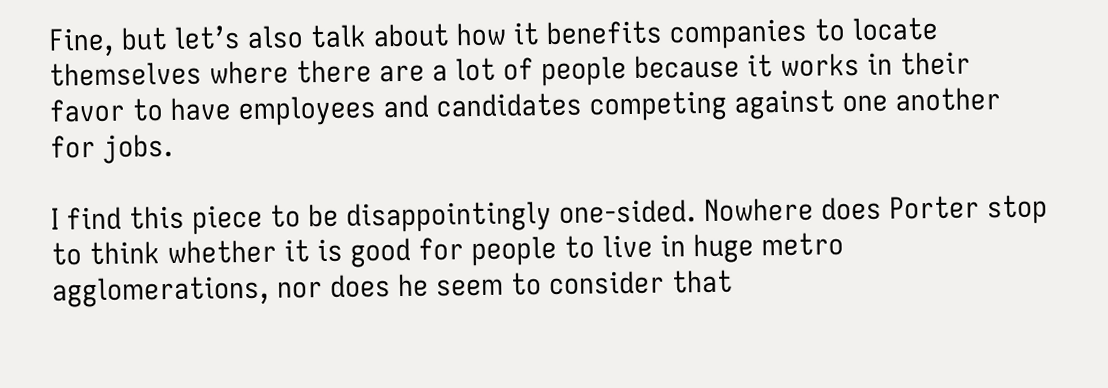Fine, but let’s also talk about how it benefits companies to locate themselves where there are a lot of people because it works in their favor to have employees and candidates competing against one another for jobs.

I find this piece to be disappointingly one-sided. Nowhere does Porter stop to think whether it is good for people to live in huge metro agglomerations, nor does he seem to consider that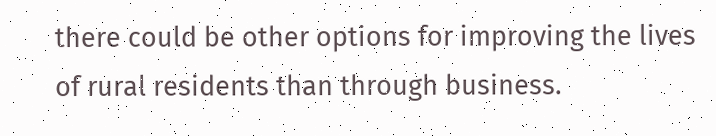there could be other options for improving the lives of rural residents than through business.